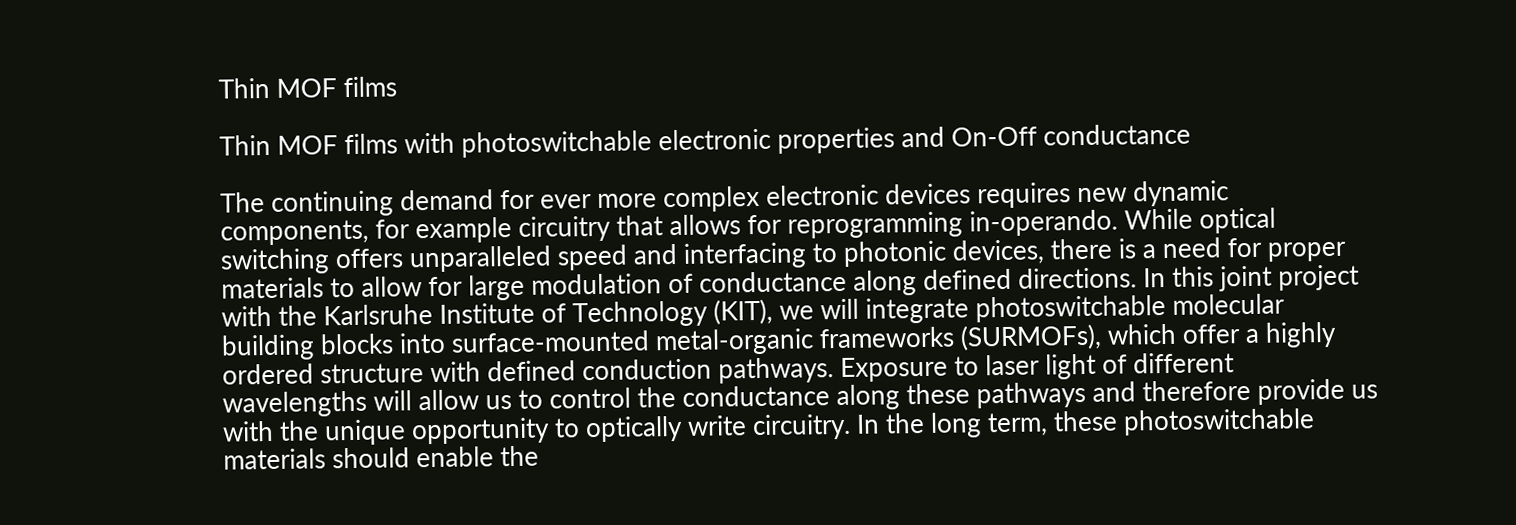Thin MOF films

Thin MOF films with photoswitchable electronic properties and On-Off conductance

The continuing demand for ever more complex electronic devices requires new dynamic components, for example circuitry that allows for reprogramming in-operando. While optical switching offers unparalleled speed and interfacing to photonic devices, there is a need for proper materials to allow for large modulation of conductance along defined directions. In this joint project with the Karlsruhe Institute of Technology (KIT), we will integrate photoswitchable molecular building blocks into surface-mounted metal-organic frameworks (SURMOFs), which offer a highly ordered structure with defined conduction pathways. Exposure to laser light of different wavelengths will allow us to control the conductance along these pathways and therefore provide us with the unique opportunity to optically write circuitry. In the long term, these photoswitchable materials should enable the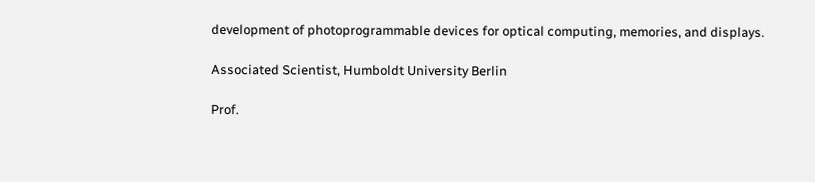development of photoprogrammable devices for optical computing, memories, and displays.

Associated Scientist, Humboldt University Berlin

Prof.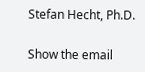Stefan Hecht, Ph.D.

Show the email